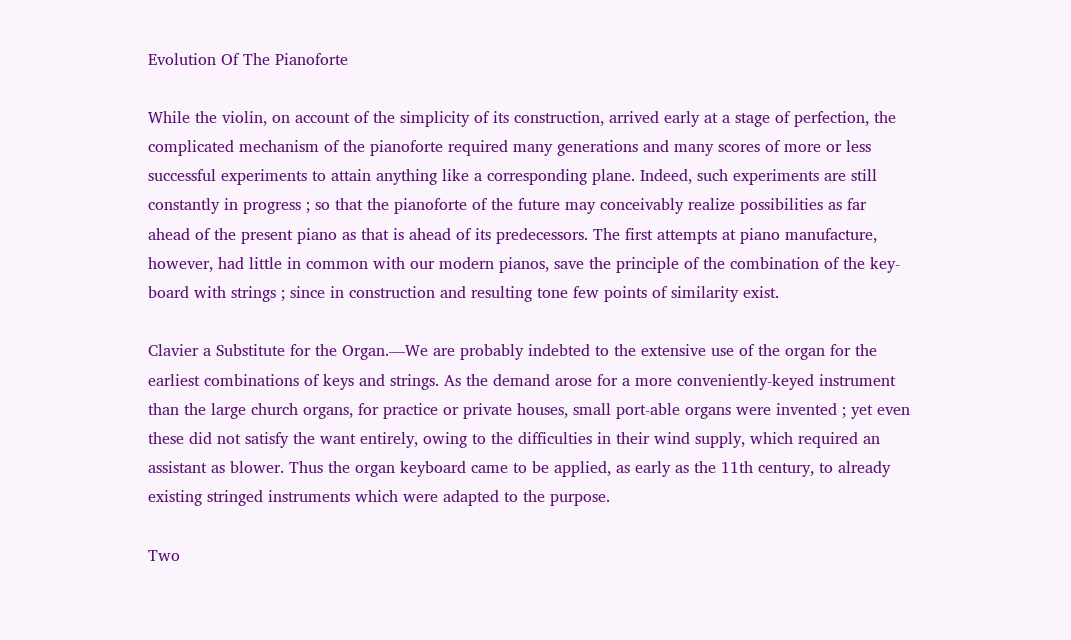Evolution Of The Pianoforte

While the violin, on account of the simplicity of its construction, arrived early at a stage of perfection, the complicated mechanism of the pianoforte required many generations and many scores of more or less successful experiments to attain anything like a corresponding plane. Indeed, such experiments are still constantly in progress ; so that the pianoforte of the future may conceivably realize possibilities as far ahead of the present piano as that is ahead of its predecessors. The first attempts at piano manufacture, however, had little in common with our modern pianos, save the principle of the combination of the key-board with strings ; since in construction and resulting tone few points of similarity exist.

Clavier a Substitute for the Organ.—We are probably indebted to the extensive use of the organ for the earliest combinations of keys and strings. As the demand arose for a more conveniently-keyed instrument than the large church organs, for practice or private houses, small port-able organs were invented ; yet even these did not satisfy the want entirely, owing to the difficulties in their wind supply, which required an assistant as blower. Thus the organ keyboard came to be applied, as early as the 11th century, to already existing stringed instruments which were adapted to the purpose.

Two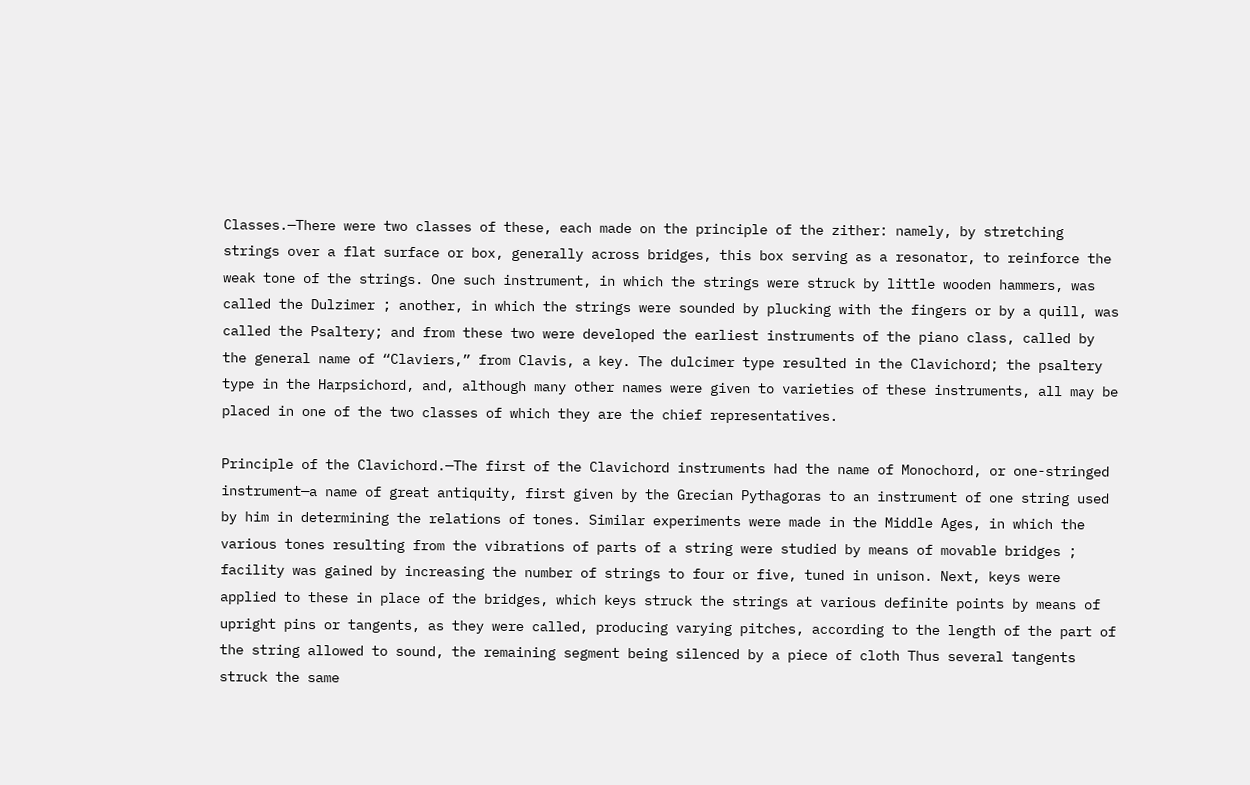Classes.—There were two classes of these, each made on the principle of the zither: namely, by stretching strings over a flat surface or box, generally across bridges, this box serving as a resonator, to reinforce the weak tone of the strings. One such instrument, in which the strings were struck by little wooden hammers, was called the Dulzimer ; another, in which the strings were sounded by plucking with the fingers or by a quill, was called the Psaltery; and from these two were developed the earliest instruments of the piano class, called by the general name of “Claviers,” from Clavis, a key. The dulcimer type resulted in the Clavichord; the psaltery type in the Harpsichord, and, although many other names were given to varieties of these instruments, all may be placed in one of the two classes of which they are the chief representatives.

Principle of the Clavichord.—The first of the Clavichord instruments had the name of Monochord, or one-stringed instrument—a name of great antiquity, first given by the Grecian Pythagoras to an instrument of one string used by him in determining the relations of tones. Similar experiments were made in the Middle Ages, in which the various tones resulting from the vibrations of parts of a string were studied by means of movable bridges ; facility was gained by increasing the number of strings to four or five, tuned in unison. Next, keys were applied to these in place of the bridges, which keys struck the strings at various definite points by means of upright pins or tangents, as they were called, producing varying pitches, according to the length of the part of the string allowed to sound, the remaining segment being silenced by a piece of cloth Thus several tangents struck the same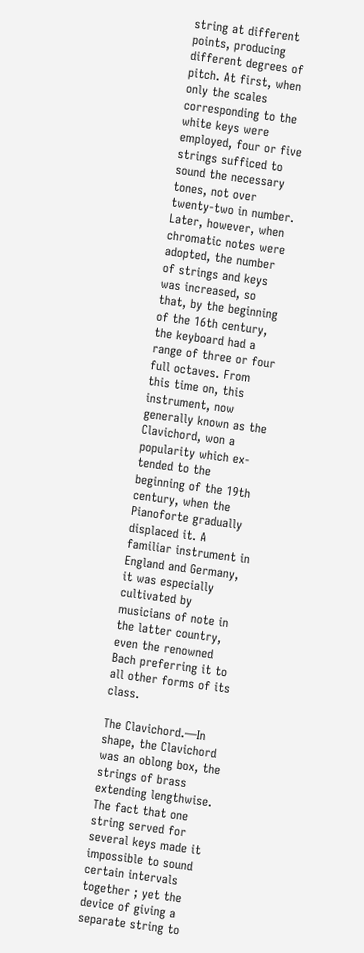string at different points, producing different degrees of pitch. At first, when only the scales corresponding to the white keys were employed, four or five strings sufficed to sound the necessary tones, not over twenty-two in number. Later, however, when chromatic notes were adopted, the number of strings and keys was increased, so that, by the beginning of the 16th century, the keyboard had a range of three or four full octaves. From this time on, this instrument, now generally known as the Clavichord, won a popularity which ex-tended to the beginning of the 19th century, when the Pianoforte gradually displaced it. A familiar instrument in England and Germany, it was especially cultivated by musicians of note in the latter country, even the renowned Bach preferring it to all other forms of its class.

The Clavichord.—In shape, the Clavichord was an oblong box, the strings of brass extending lengthwise. The fact that one string served for several keys made it impossible to sound certain intervals together ; yet the device of giving a separate string to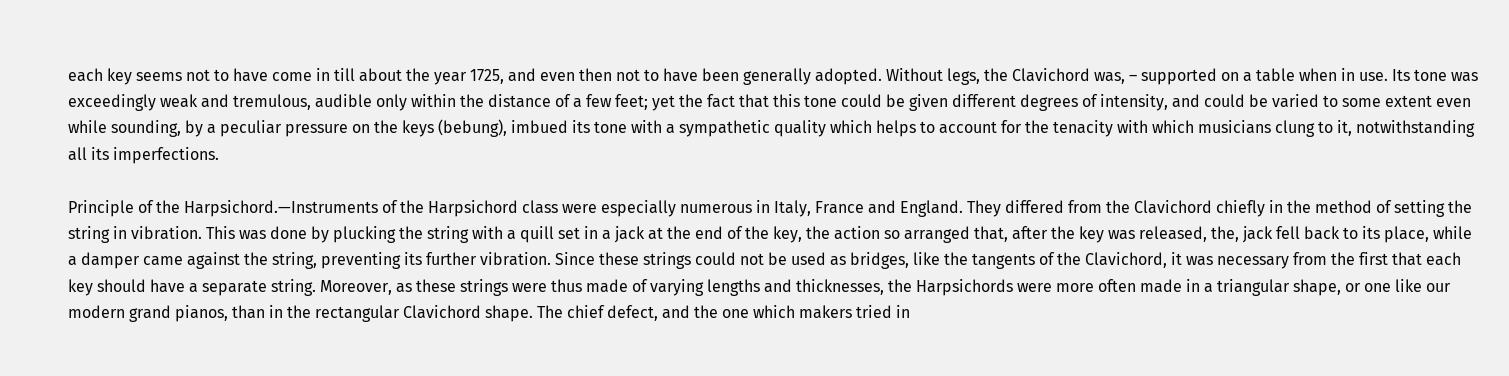each key seems not to have come in till about the year 1725, and even then not to have been generally adopted. Without legs, the Clavichord was, – supported on a table when in use. Its tone was exceedingly weak and tremulous, audible only within the distance of a few feet; yet the fact that this tone could be given different degrees of intensity, and could be varied to some extent even while sounding, by a peculiar pressure on the keys (bebung), imbued its tone with a sympathetic quality which helps to account for the tenacity with which musicians clung to it, notwithstanding all its imperfections.

Principle of the Harpsichord.—Instruments of the Harpsichord class were especially numerous in Italy, France and England. They differed from the Clavichord chiefly in the method of setting the string in vibration. This was done by plucking the string with a quill set in a jack at the end of the key, the action so arranged that, after the key was released, the, jack fell back to its place, while a damper came against the string, preventing its further vibration. Since these strings could not be used as bridges, like the tangents of the Clavichord, it was necessary from the first that each key should have a separate string. Moreover, as these strings were thus made of varying lengths and thicknesses, the Harpsichords were more often made in a triangular shape, or one like our modern grand pianos, than in the rectangular Clavichord shape. The chief defect, and the one which makers tried in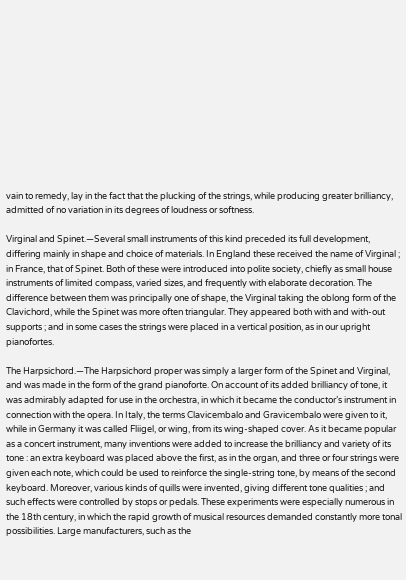vain to remedy, lay in the fact that the plucking of the strings, while producing greater brilliancy, admitted of no variation in its degrees of loudness or softness.

Virginal and Spinet.—Several small instruments of this kind preceded its full development, differing mainly in shape and choice of materials. In England these received the name of Virginal ; in France, that of Spinet. Both of these were introduced into polite society, chiefly as small house instruments of limited compass, varied sizes, and frequently with elaborate decoration. The difference between them was principally one of shape, the Virginal taking the oblong form of the Clavichord, while the Spinet was more often triangular. They appeared both with and with-out supports ; and in some cases the strings were placed in a vertical position, as in our upright pianofortes.

The Harpsichord.—The Harpsichord proper was simply a larger form of the Spinet and Virginal, and was made in the form of the grand pianoforte. On account of its added brilliancy of tone, it was admirably adapted for use in the orchestra, in which it became the conductor’s instrument in connection with the opera. In Italy, the terms Clavicembalo and Gravicembalo were given to it, while in Germany it was called Fliigel, or wing, from its wing-shaped cover. As it became popular as a concert instrument, many inventions were added to increase the brilliancy and variety of its tone : an extra keyboard was placed above the first, as in the organ, and three or four strings were given each note, which could be used to reinforce the single-string tone, by means of the second keyboard. Moreover, various kinds of quills were invented, giving different tone qualities ; and such effects were controlled by stops or pedals. These experiments were especially numerous in the 18th century, in which the rapid growth of musical resources demanded constantly more tonal possibilities. Large manufacturers, such as the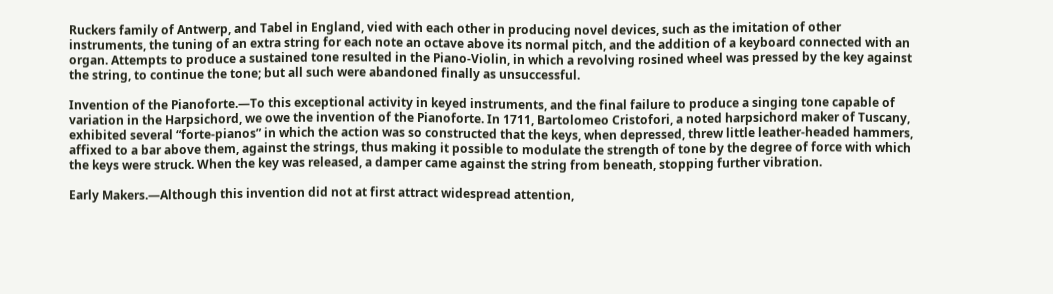Ruckers family of Antwerp, and Tabel in England, vied with each other in producing novel devices, such as the imitation of other instruments, the tuning of an extra string for each note an octave above its normal pitch, and the addition of a keyboard connected with an organ. Attempts to produce a sustained tone resulted in the Piano-Violin, in which a revolving rosined wheel was pressed by the key against the string, to continue the tone; but all such were abandoned finally as unsuccessful.

Invention of the Pianoforte.—To this exceptional activity in keyed instruments, and the final failure to produce a singing tone capable of variation in the Harpsichord, we owe the invention of the Pianoforte. In 1711, Bartolomeo Cristofori, a noted harpsichord maker of Tuscany, exhibited several “forte-pianos” in which the action was so constructed that the keys, when depressed, threw little leather-headed hammers, affixed to a bar above them, against the strings, thus making it possible to modulate the strength of tone by the degree of force with which the keys were struck. When the key was released, a damper came against the string from beneath, stopping further vibration.

Early Makers.—Although this invention did not at first attract widespread attention,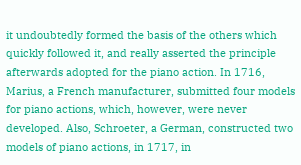it undoubtedly formed the basis of the others which quickly followed it, and really asserted the principle afterwards adopted for the piano action. In 1716, Marius, a French manufacturer, submitted four models for piano actions, which, however, were never developed. Also, Schroeter, a German, constructed two models of piano actions, in 1717, in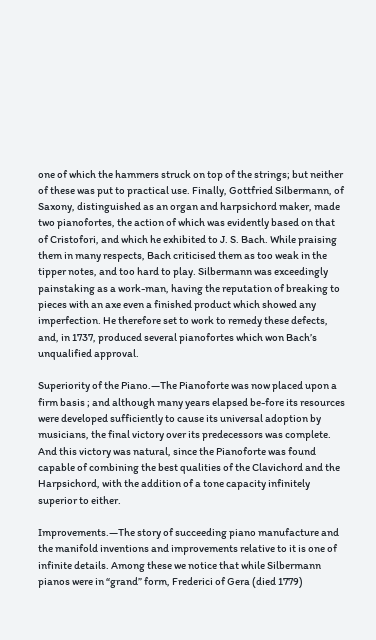one of which the hammers struck on top of the strings; but neither of these was put to practical use. Finally, Gottfried Silbermann, of Saxony, distinguished as an organ and harpsichord maker, made two pianofortes, the action of which was evidently based on that of Cristofori, and which he exhibited to J. S. Bach. While praising them in many respects, Bach criticised them as too weak in the tipper notes, and too hard to play. Silbermann was exceedingly painstaking as a work-man, having the reputation of breaking to pieces with an axe even a finished product which showed any imperfection. He therefore set to work to remedy these defects, and, in 1737, produced several pianofortes which won Bach’s unqualified approval.

Superiority of the Piano.—The Pianoforte was now placed upon a firm basis ; and although many years elapsed be-fore its resources were developed sufficiently to cause its universal adoption by musicians, the final victory over its predecessors was complete. And this victory was natural, since the Pianoforte was found capable of combining the best qualities of the Clavichord and the Harpsichord, with the addition of a tone capacity infinitely superior to either.

Improvements.—The story of succeeding piano manufacture and the manifold inventions and improvements relative to it is one of infinite details. Among these we notice that while Silbermann pianos were in “grand” form, Frederici of Gera (died 1779)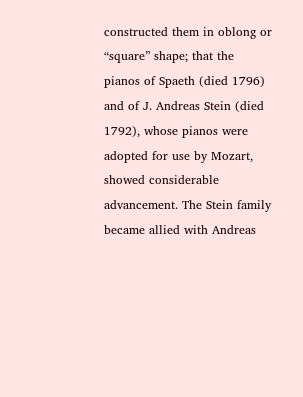constructed them in oblong or “square” shape; that the pianos of Spaeth (died 1796) and of J. Andreas Stein (died 1792), whose pianos were adopted for use by Mozart, showed considerable advancement. The Stein family became allied with Andreas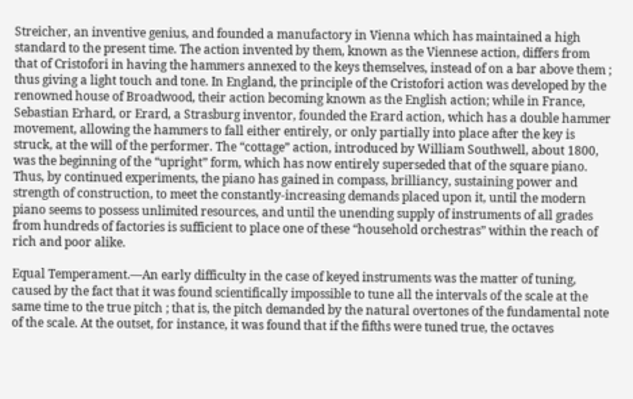Streicher, an inventive genius, and founded a manufactory in Vienna which has maintained a high standard to the present time. The action invented by them, known as the Viennese action, differs from that of Cristofori in having the hammers annexed to the keys themselves, instead of on a bar above them ; thus giving a light touch and tone. In England, the principle of the Cristofori action was developed by the renowned house of Broadwood, their action becoming known as the English action; while in France, Sebastian Erhard, or Erard, a Strasburg inventor, founded the Erard action, which has a double hammer movement, allowing the hammers to fall either entirely, or only partially into place after the key is struck, at the will of the performer. The “cottage” action, introduced by William Southwell, about 1800, was the beginning of the “upright” form, which has now entirely superseded that of the square piano. Thus, by continued experiments, the piano has gained in compass, brilliancy, sustaining power and strength of construction, to meet the constantly-increasing demands placed upon it, until the modern piano seems to possess unlimited resources, and until the unending supply of instruments of all grades from hundreds of factories is sufficient to place one of these “household orchestras” within the reach of rich and poor alike.

Equal Temperament.—An early difficulty in the case of keyed instruments was the matter of tuning, caused by the fact that it was found scientifically impossible to tune all the intervals of the scale at the same time to the true pitch ; that is, the pitch demanded by the natural overtones of the fundamental note of the scale. At the outset, for instance, it was found that if the fifths were tuned true, the octaves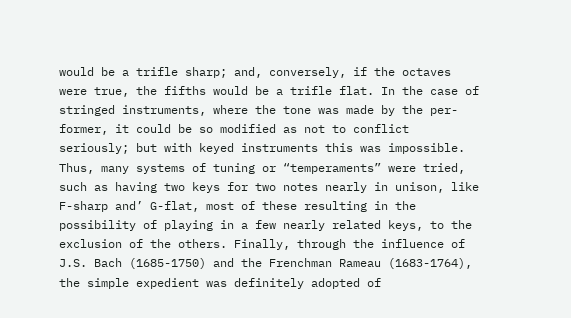would be a trifle sharp; and, conversely, if the octaves were true, the fifths would be a trifle flat. In the case of stringed instruments, where the tone was made by the per-former, it could be so modified as not to conflict seriously; but with keyed instruments this was impossible. Thus, many systems of tuning or “temperaments” were tried, such as having two keys for two notes nearly in unison, like F-sharp and’ G-flat, most of these resulting in the possibility of playing in a few nearly related keys, to the exclusion of the others. Finally, through the influence of J.S. Bach (1685-1750) and the Frenchman Rameau (1683-1764), the simple expedient was definitely adopted of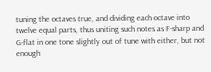tuning the octaves true, and dividing each octave into twelve equal parts, thus uniting such notes as F-sharp and G-flat in one tone slightly out of tune with either, but not enough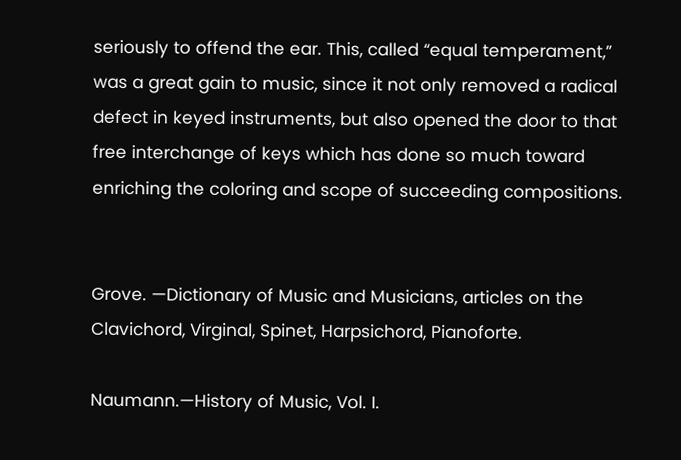seriously to offend the ear. This, called “equal temperament,” was a great gain to music, since it not only removed a radical defect in keyed instruments, but also opened the door to that free interchange of keys which has done so much toward enriching the coloring and scope of succeeding compositions.


Grove. —Dictionary of Music and Musicians, articles on the Clavichord, Virginal, Spinet, Harpsichord, Pianoforte.

Naumann.—History of Music, Vol. I.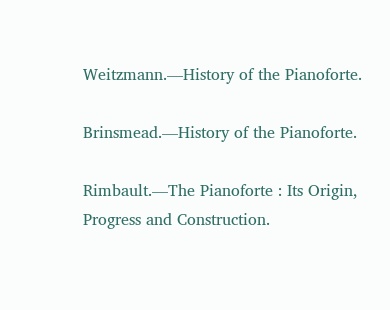Weitzmann.—History of the Pianoforte.

Brinsmead.—History of the Pianoforte.

Rimbault.—The Pianoforte : Its Origin, Progress and Construction.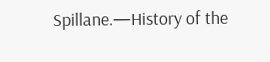Spillane.—History of the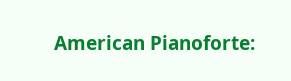American Pianoforte: